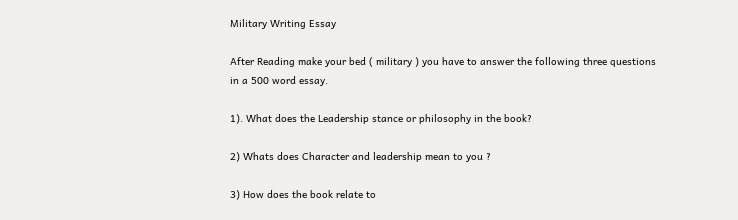Military Writing Essay

After Reading make your bed ( military ) you have to answer the following three questions in a 500 word essay.

1). What does the Leadership stance or philosophy in the book?

2) Whats does Character and leadership mean to you ?

3) How does the book relate to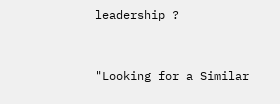leadership ?


"Looking for a Similar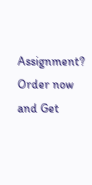Assignment? Order now and Get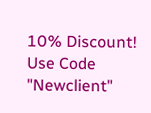10% Discount! Use Code "Newclient"